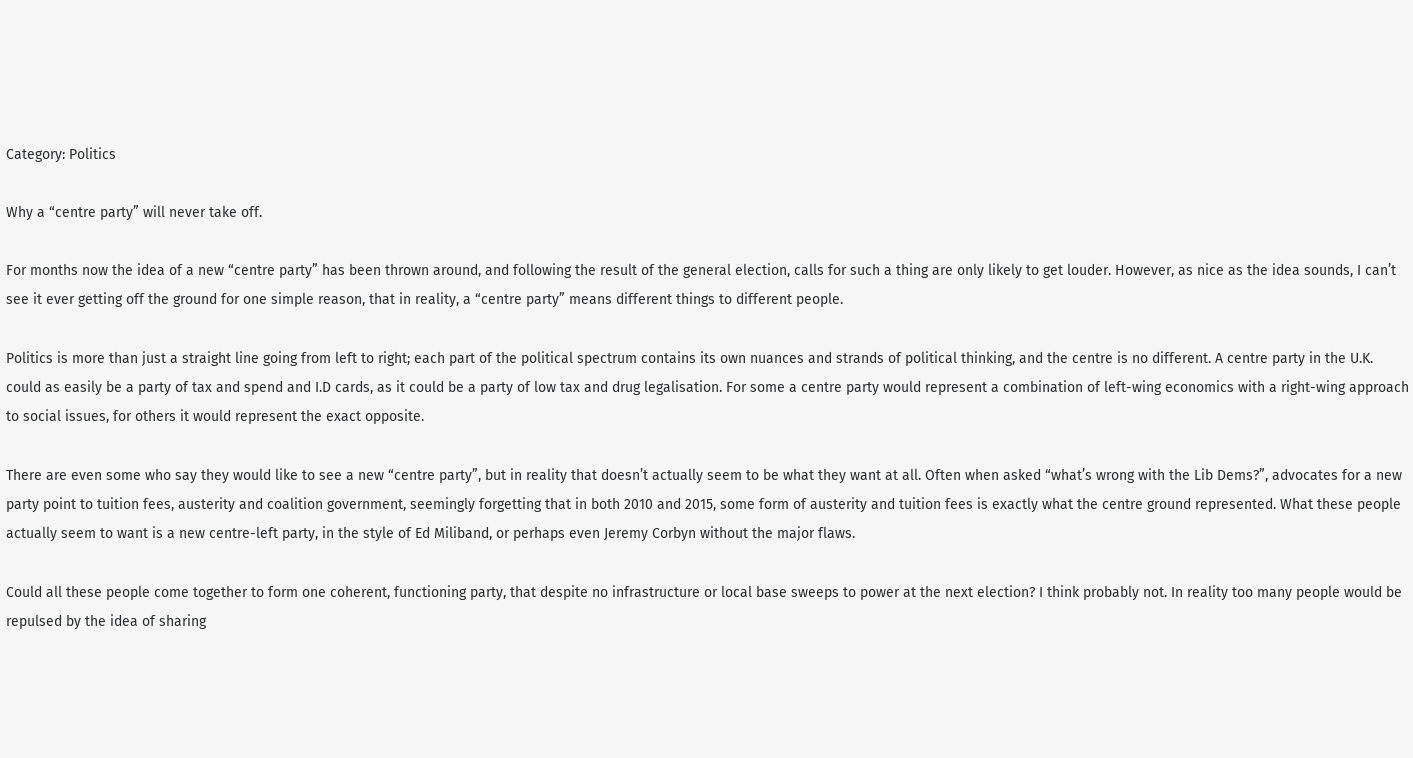Category: Politics

Why a “centre party” will never take off.

For months now the idea of a new “centre party” has been thrown around, and following the result of the general election, calls for such a thing are only likely to get louder. However, as nice as the idea sounds, I can’t see it ever getting off the ground for one simple reason, that in reality, a “centre party” means different things to different people.

Politics is more than just a straight line going from left to right; each part of the political spectrum contains its own nuances and strands of political thinking, and the centre is no different. A centre party in the U.K. could as easily be a party of tax and spend and I.D cards, as it could be a party of low tax and drug legalisation. For some a centre party would represent a combination of left-wing economics with a right-wing approach to social issues, for others it would represent the exact opposite.

There are even some who say they would like to see a new “centre party”, but in reality that doesn’t actually seem to be what they want at all. Often when asked “what’s wrong with the Lib Dems?”, advocates for a new party point to tuition fees, austerity and coalition government, seemingly forgetting that in both 2010 and 2015, some form of austerity and tuition fees is exactly what the centre ground represented. What these people actually seem to want is a new centre-left party, in the style of Ed Miliband, or perhaps even Jeremy Corbyn without the major flaws.

Could all these people come together to form one coherent, functioning party, that despite no infrastructure or local base sweeps to power at the next election? I think probably not. In reality too many people would be repulsed by the idea of sharing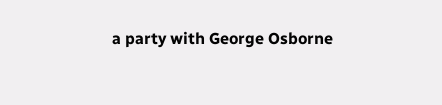a party with George Osborne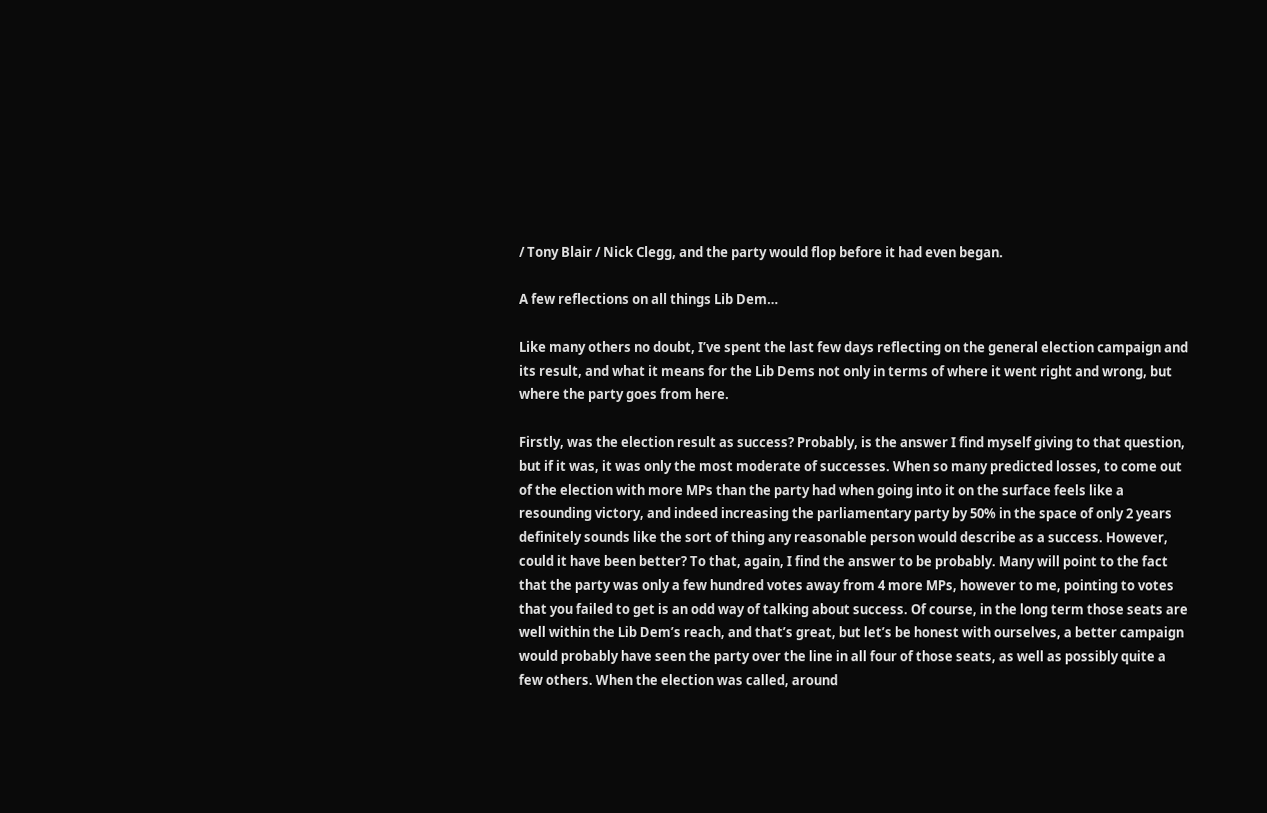/ Tony Blair / Nick Clegg, and the party would flop before it had even began.

A few reflections on all things Lib Dem…

Like many others no doubt, I’ve spent the last few days reflecting on the general election campaign and its result, and what it means for the Lib Dems not only in terms of where it went right and wrong, but where the party goes from here.

Firstly, was the election result as success? Probably, is the answer I find myself giving to that question, but if it was, it was only the most moderate of successes. When so many predicted losses, to come out of the election with more MPs than the party had when going into it on the surface feels like a resounding victory, and indeed increasing the parliamentary party by 50% in the space of only 2 years definitely sounds like the sort of thing any reasonable person would describe as a success. However, could it have been better? To that, again, I find the answer to be probably. Many will point to the fact that the party was only a few hundred votes away from 4 more MPs, however to me, pointing to votes that you failed to get is an odd way of talking about success. Of course, in the long term those seats are well within the Lib Dem’s reach, and that’s great, but let’s be honest with ourselves, a better campaign would probably have seen the party over the line in all four of those seats, as well as possibly quite a few others. When the election was called, around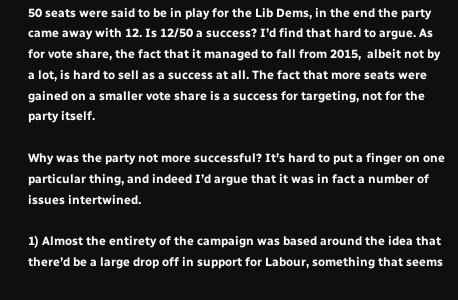50 seats were said to be in play for the Lib Dems, in the end the party came away with 12. Is 12/50 a success? I’d find that hard to argue. As for vote share, the fact that it managed to fall from 2015,  albeit not by a lot, is hard to sell as a success at all. The fact that more seats were gained on a smaller vote share is a success for targeting, not for the party itself.

Why was the party not more successful? It’s hard to put a finger on one particular thing, and indeed I’d argue that it was in fact a number of issues intertwined.

1) Almost the entirety of the campaign was based around the idea that there’d be a large drop off in support for Labour, something that seems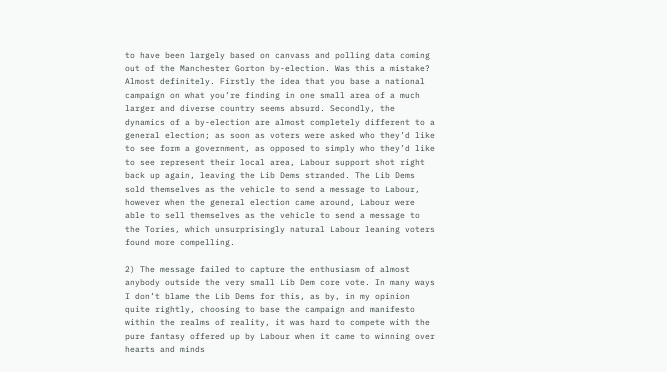to have been largely based on canvass and polling data coming out of the Manchester Gorton by-election. Was this a mistake? Almost definitely. Firstly the idea that you base a national campaign on what you’re finding in one small area of a much larger and diverse country seems absurd. Secondly, the dynamics of a by-election are almost completely different to a general election; as soon as voters were asked who they’d like to see form a government, as opposed to simply who they’d like to see represent their local area, Labour support shot right back up again, leaving the Lib Dems stranded. The Lib Dems sold themselves as the vehicle to send a message to Labour, however when the general election came around, Labour were able to sell themselves as the vehicle to send a message to the Tories, which unsurprisingly natural Labour leaning voters found more compelling.

2) The message failed to capture the enthusiasm of almost anybody outside the very small Lib Dem core vote. In many ways I don’t blame the Lib Dems for this, as by, in my opinion quite rightly, choosing to base the campaign and manifesto within the realms of reality, it was hard to compete with the pure fantasy offered up by Labour when it came to winning over hearts and minds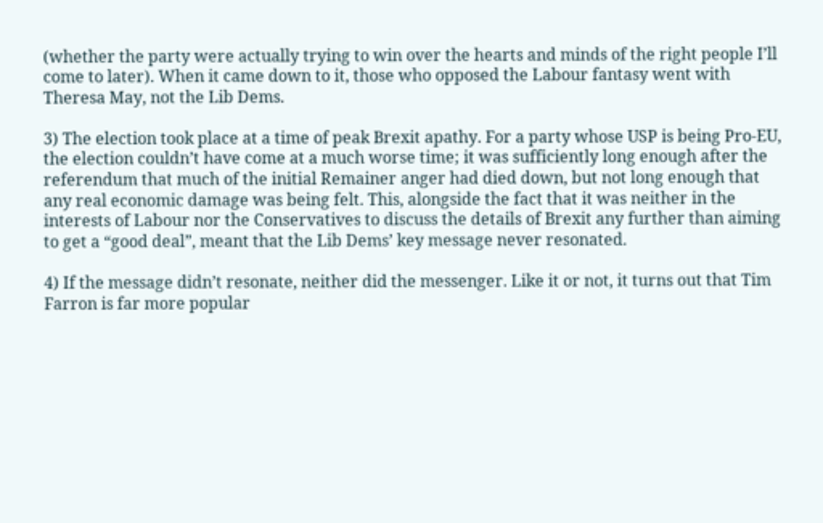(whether the party were actually trying to win over the hearts and minds of the right people I’ll come to later). When it came down to it, those who opposed the Labour fantasy went with Theresa May, not the Lib Dems.

3) The election took place at a time of peak Brexit apathy. For a party whose USP is being Pro-EU, the election couldn’t have come at a much worse time; it was sufficiently long enough after the referendum that much of the initial Remainer anger had died down, but not long enough that any real economic damage was being felt. This, alongside the fact that it was neither in the interests of Labour nor the Conservatives to discuss the details of Brexit any further than aiming to get a “good deal”, meant that the Lib Dems’ key message never resonated.

4) If the message didn’t resonate, neither did the messenger. Like it or not, it turns out that Tim Farron is far more popular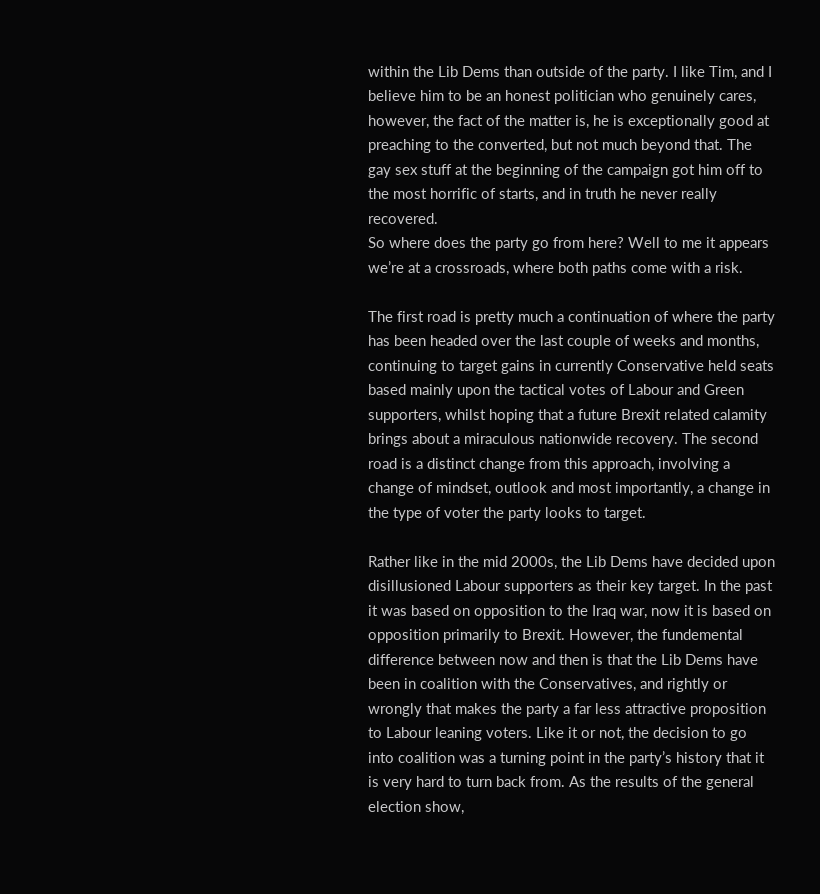within the Lib Dems than outside of the party. I like Tim, and I believe him to be an honest politician who genuinely cares, however, the fact of the matter is, he is exceptionally good at preaching to the converted, but not much beyond that. The gay sex stuff at the beginning of the campaign got him off to the most horrific of starts, and in truth he never really recovered.
So where does the party go from here? Well to me it appears we’re at a crossroads, where both paths come with a risk.

The first road is pretty much a continuation of where the party has been headed over the last couple of weeks and months, continuing to target gains in currently Conservative held seats based mainly upon the tactical votes of Labour and Green supporters, whilst hoping that a future Brexit related calamity brings about a miraculous nationwide recovery. The second road is a distinct change from this approach, involving a change of mindset, outlook and most importantly, a change in the type of voter the party looks to target.

Rather like in the mid 2000s, the Lib Dems have decided upon disillusioned Labour supporters as their key target. In the past it was based on opposition to the Iraq war, now it is based on opposition primarily to Brexit. However, the fundemental difference between now and then is that the Lib Dems have been in coalition with the Conservatives, and rightly or wrongly that makes the party a far less attractive proposition to Labour leaning voters. Like it or not, the decision to go into coalition was a turning point in the party’s history that it is very hard to turn back from. As the results of the general election show,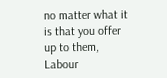no matter what it is that you offer up to them, Labour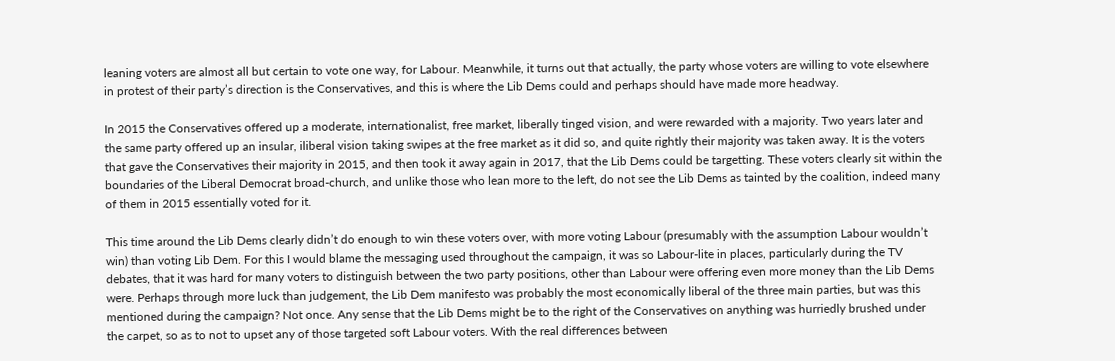leaning voters are almost all but certain to vote one way, for Labour. Meanwhile, it turns out that actually, the party whose voters are willing to vote elsewhere in protest of their party’s direction is the Conservatives, and this is where the Lib Dems could and perhaps should have made more headway.

In 2015 the Conservatives offered up a moderate, internationalist, free market, liberally tinged vision, and were rewarded with a majority. Two years later and the same party offered up an insular, iliberal vision taking swipes at the free market as it did so, and quite rightly their majority was taken away. It is the voters that gave the Conservatives their majority in 2015, and then took it away again in 2017, that the Lib Dems could be targetting. These voters clearly sit within the boundaries of the Liberal Democrat broad-church, and unlike those who lean more to the left, do not see the Lib Dems as tainted by the coalition, indeed many of them in 2015 essentially voted for it.

This time around the Lib Dems clearly didn’t do enough to win these voters over, with more voting Labour (presumably with the assumption Labour wouldn’t win) than voting Lib Dem. For this I would blame the messaging used throughout the campaign, it was so Labour-lite in places, particularly during the TV debates, that it was hard for many voters to distinguish between the two party positions, other than Labour were offering even more money than the Lib Dems were. Perhaps through more luck than judgement, the Lib Dem manifesto was probably the most economically liberal of the three main parties, but was this mentioned during the campaign? Not once. Any sense that the Lib Dems might be to the right of the Conservatives on anything was hurriedly brushed under the carpet, so as to not to upset any of those targeted soft Labour voters. With the real differences between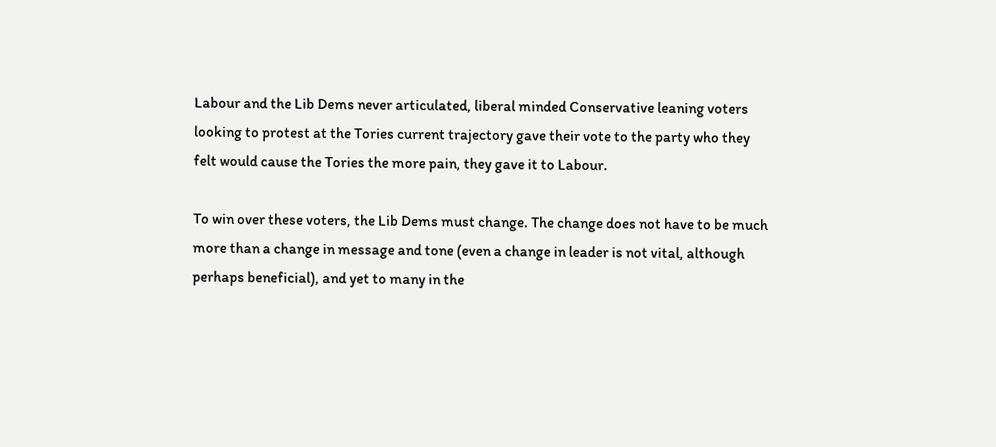Labour and the Lib Dems never articulated, liberal minded Conservative leaning voters looking to protest at the Tories current trajectory gave their vote to the party who they felt would cause the Tories the more pain, they gave it to Labour.

To win over these voters, the Lib Dems must change. The change does not have to be much more than a change in message and tone (even a change in leader is not vital, although perhaps beneficial), and yet to many in the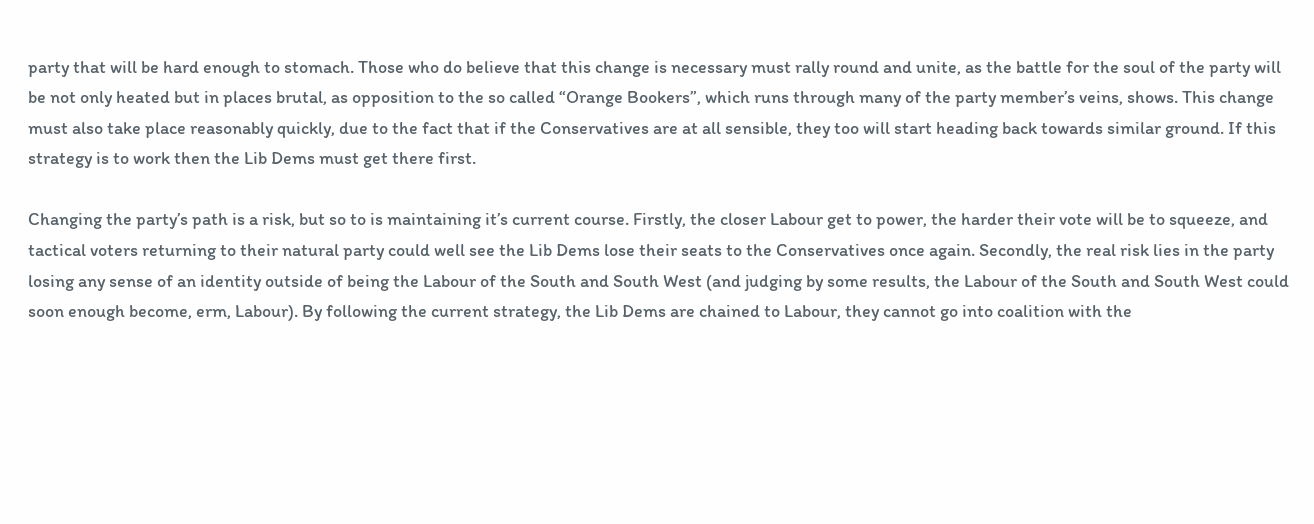party that will be hard enough to stomach. Those who do believe that this change is necessary must rally round and unite, as the battle for the soul of the party will be not only heated but in places brutal, as opposition to the so called “Orange Bookers”, which runs through many of the party member’s veins, shows. This change must also take place reasonably quickly, due to the fact that if the Conservatives are at all sensible, they too will start heading back towards similar ground. If this strategy is to work then the Lib Dems must get there first.

Changing the party’s path is a risk, but so to is maintaining it’s current course. Firstly, the closer Labour get to power, the harder their vote will be to squeeze, and tactical voters returning to their natural party could well see the Lib Dems lose their seats to the Conservatives once again. Secondly, the real risk lies in the party losing any sense of an identity outside of being the Labour of the South and South West (and judging by some results, the Labour of the South and South West could soon enough become, erm, Labour). By following the current strategy, the Lib Dems are chained to Labour, they cannot go into coalition with the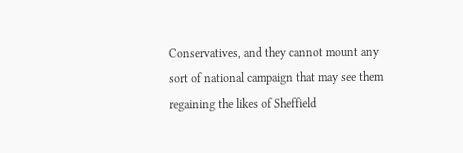Conservatives, and they cannot mount any sort of national campaign that may see them regaining the likes of Sheffield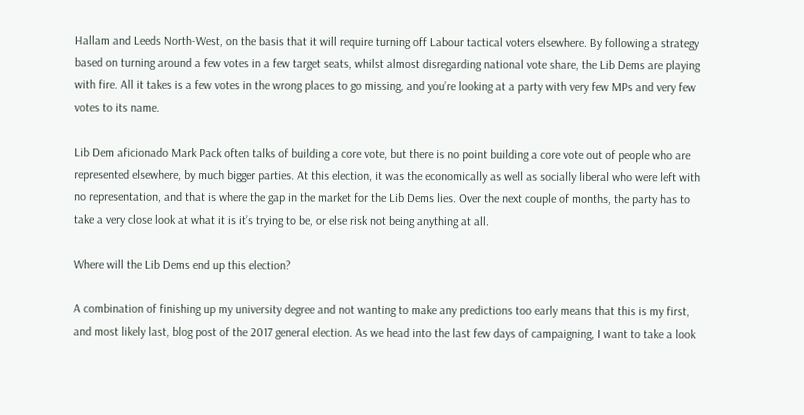Hallam and Leeds North-West, on the basis that it will require turning off Labour tactical voters elsewhere. By following a strategy based on turning around a few votes in a few target seats, whilst almost disregarding national vote share, the Lib Dems are playing with fire. All it takes is a few votes in the wrong places to go missing, and you’re looking at a party with very few MPs and very few votes to its name.

Lib Dem aficionado Mark Pack often talks of building a core vote, but there is no point building a core vote out of people who are represented elsewhere, by much bigger parties. At this election, it was the economically as well as socially liberal who were left with no representation, and that is where the gap in the market for the Lib Dems lies. Over the next couple of months, the party has to take a very close look at what it is it’s trying to be, or else risk not being anything at all.

Where will the Lib Dems end up this election?

A combination of finishing up my university degree and not wanting to make any predictions too early means that this is my first, and most likely last, blog post of the 2017 general election. As we head into the last few days of campaigning, I want to take a look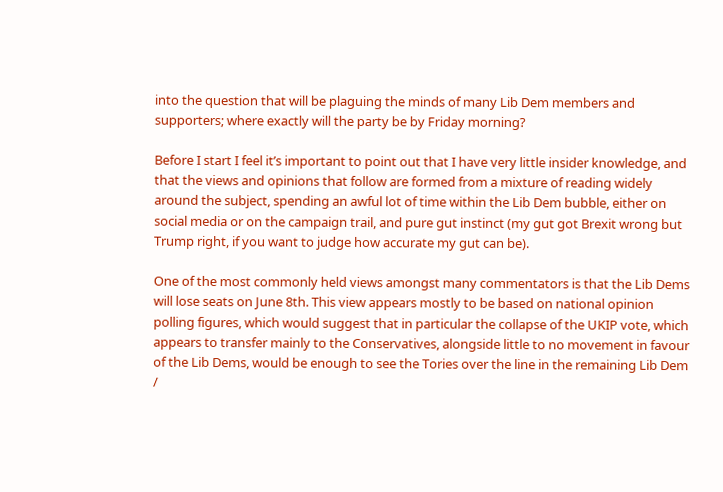into the question that will be plaguing the minds of many Lib Dem members and supporters; where exactly will the party be by Friday morning?

Before I start I feel it’s important to point out that I have very little insider knowledge, and that the views and opinions that follow are formed from a mixture of reading widely around the subject, spending an awful lot of time within the Lib Dem bubble, either on social media or on the campaign trail, and pure gut instinct (my gut got Brexit wrong but Trump right, if you want to judge how accurate my gut can be).

One of the most commonly held views amongst many commentators is that the Lib Dems will lose seats on June 8th. This view appears mostly to be based on national opinion polling figures, which would suggest that in particular the collapse of the UKIP vote, which appears to transfer mainly to the Conservatives, alongside little to no movement in favour of the Lib Dems, would be enough to see the Tories over the line in the remaining Lib Dem /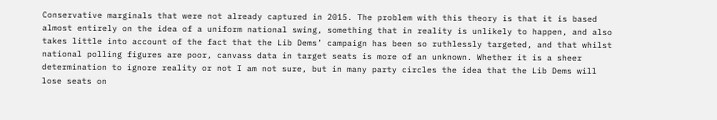Conservative marginals that were not already captured in 2015. The problem with this theory is that it is based almost entirely on the idea of a uniform national swing, something that in reality is unlikely to happen, and also takes little into account of the fact that the Lib Dems’ campaign has been so ruthlessly targeted, and that whilst national polling figures are poor, canvass data in target seats is more of an unknown. Whether it is a sheer determination to ignore reality or not I am not sure, but in many party circles the idea that the Lib Dems will lose seats on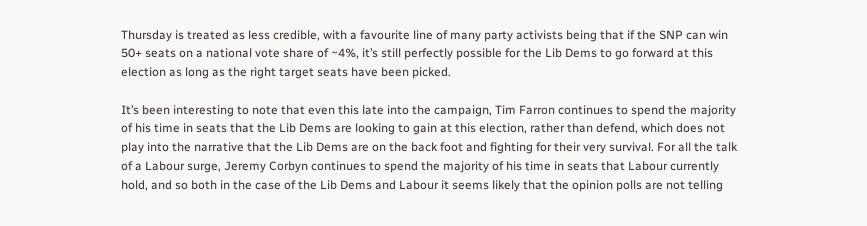Thursday is treated as less credible, with a favourite line of many party activists being that if the SNP can win 50+ seats on a national vote share of ~4%, it’s still perfectly possible for the Lib Dems to go forward at this election as long as the right target seats have been picked.

It’s been interesting to note that even this late into the campaign, Tim Farron continues to spend the majority of his time in seats that the Lib Dems are looking to gain at this election, rather than defend, which does not play into the narrative that the Lib Dems are on the back foot and fighting for their very survival. For all the talk of a Labour surge, Jeremy Corbyn continues to spend the majority of his time in seats that Labour currently hold, and so both in the case of the Lib Dems and Labour it seems likely that the opinion polls are not telling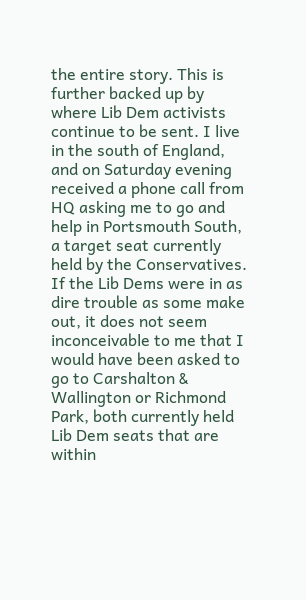the entire story. This is further backed up by where Lib Dem activists continue to be sent. I live in the south of England, and on Saturday evening received a phone call from HQ asking me to go and help in Portsmouth South, a target seat currently held by the Conservatives. If the Lib Dems were in as dire trouble as some make out, it does not seem inconceivable to me that I would have been asked to go to Carshalton & Wallington or Richmond Park, both currently held Lib Dem seats that are within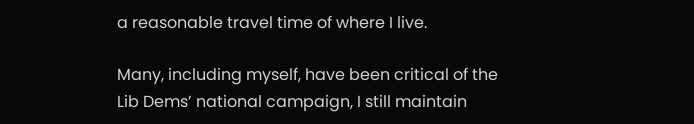a reasonable travel time of where I live.

Many, including myself, have been critical of the Lib Dems’ national campaign, I still maintain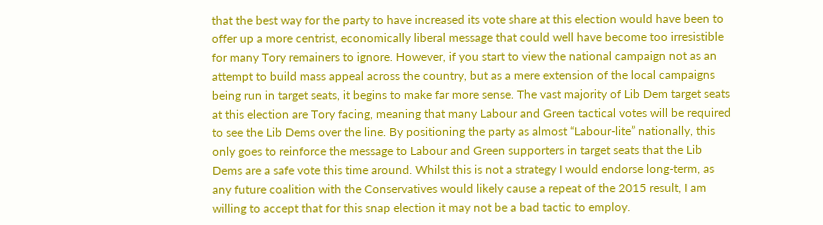that the best way for the party to have increased its vote share at this election would have been to offer up a more centrist, economically liberal message that could well have become too irresistible for many Tory remainers to ignore. However, if you start to view the national campaign not as an attempt to build mass appeal across the country, but as a mere extension of the local campaigns being run in target seats, it begins to make far more sense. The vast majority of Lib Dem target seats at this election are Tory facing, meaning that many Labour and Green tactical votes will be required to see the Lib Dems over the line. By positioning the party as almost “Labour-lite” nationally, this only goes to reinforce the message to Labour and Green supporters in target seats that the Lib Dems are a safe vote this time around. Whilst this is not a strategy I would endorse long-term, as any future coalition with the Conservatives would likely cause a repeat of the 2015 result, I am willing to accept that for this snap election it may not be a bad tactic to employ.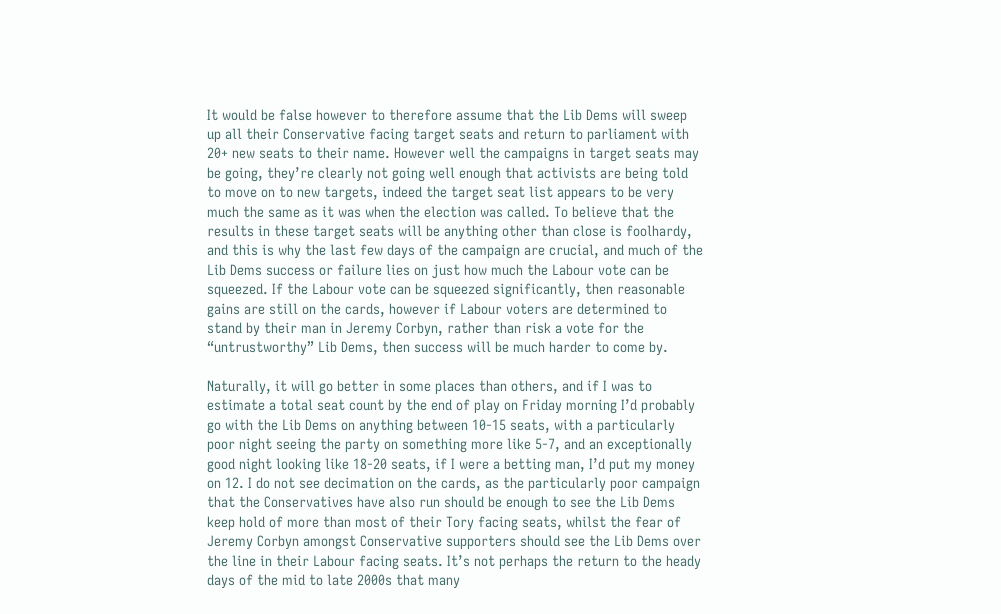It would be false however to therefore assume that the Lib Dems will sweep up all their Conservative facing target seats and return to parliament with 20+ new seats to their name. However well the campaigns in target seats may be going, they’re clearly not going well enough that activists are being told to move on to new targets, indeed the target seat list appears to be very much the same as it was when the election was called. To believe that the results in these target seats will be anything other than close is foolhardy, and this is why the last few days of the campaign are crucial, and much of the Lib Dems success or failure lies on just how much the Labour vote can be squeezed. If the Labour vote can be squeezed significantly, then reasonable gains are still on the cards, however if Labour voters are determined to stand by their man in Jeremy Corbyn, rather than risk a vote for the “untrustworthy” Lib Dems, then success will be much harder to come by.

Naturally, it will go better in some places than others, and if I was to estimate a total seat count by the end of play on Friday morning I’d probably go with the Lib Dems on anything between 10-15 seats, with a particularly poor night seeing the party on something more like 5-7, and an exceptionally good night looking like 18-20 seats, if I were a betting man, I’d put my money on 12. I do not see decimation on the cards, as the particularly poor campaign that the Conservatives have also run should be enough to see the Lib Dems keep hold of more than most of their Tory facing seats, whilst the fear of Jeremy Corbyn amongst Conservative supporters should see the Lib Dems over the line in their Labour facing seats. It’s not perhaps the return to the heady days of the mid to late 2000s that many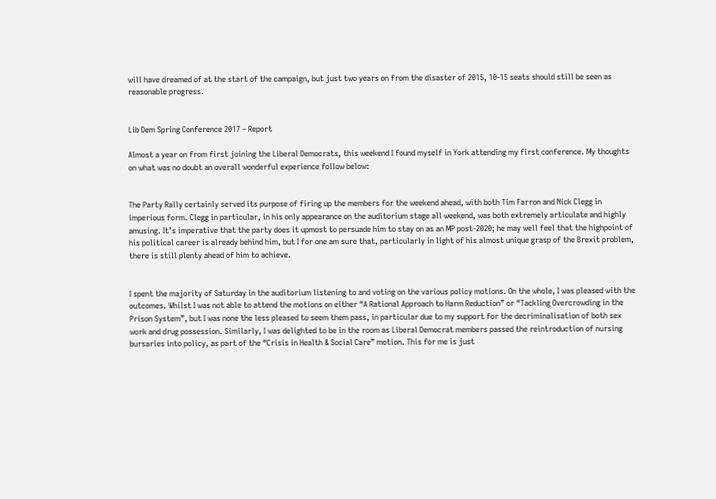will have dreamed of at the start of the campaign, but just two years on from the disaster of 2015, 10-15 seats should still be seen as reasonable progress.


Lib Dem Spring Conference 2017 – Report

Almost a year on from first joining the Liberal Democrats, this weekend I found myself in York attending my first conference. My thoughts on what was no doubt an overall wonderful experience follow below:


The Party Rally certainly served its purpose of firing up the members for the weekend ahead, with both Tim Farron and Nick Clegg in imperious form. Clegg in particular, in his only appearance on the auditorium stage all weekend, was both extremely articulate and highly amusing. It’s imperative that the party does it upmost to persuade him to stay on as an MP post-2020; he may well feel that the highpoint of his political career is already behind him, but I for one am sure that, particularly in light of his almost unique grasp of the Brexit problem, there is still plenty ahead of him to achieve.


I spent the majority of Saturday in the auditorium listening to and voting on the various policy motions. On the whole, I was pleased with the outcomes. Whilst I was not able to attend the motions on either “A Rational Approach to Harm Reduction” or “Tackling Overcrowding in the Prison System”, but I was none the less pleased to seem them pass, in particular due to my support for the decriminalisation of both sex work and drug possession. Similarly, I was delighted to be in the room as Liberal Democrat members passed the reintroduction of nursing bursaries into policy, as part of the “Crisis in Health & Social Care” motion. This for me is just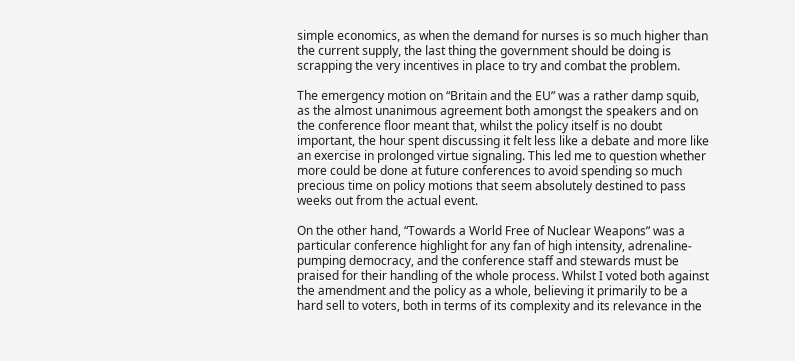simple economics, as when the demand for nurses is so much higher than the current supply, the last thing the government should be doing is scrapping the very incentives in place to try and combat the problem.

The emergency motion on “Britain and the EU” was a rather damp squib, as the almost unanimous agreement both amongst the speakers and on the conference floor meant that, whilst the policy itself is no doubt important, the hour spent discussing it felt less like a debate and more like an exercise in prolonged virtue signaling. This led me to question whether more could be done at future conferences to avoid spending so much precious time on policy motions that seem absolutely destined to pass weeks out from the actual event.

On the other hand, “Towards a World Free of Nuclear Weapons” was a particular conference highlight for any fan of high intensity, adrenaline-pumping democracy, and the conference staff and stewards must be praised for their handling of the whole process. Whilst I voted both against the amendment and the policy as a whole, believing it primarily to be a hard sell to voters, both in terms of its complexity and its relevance in the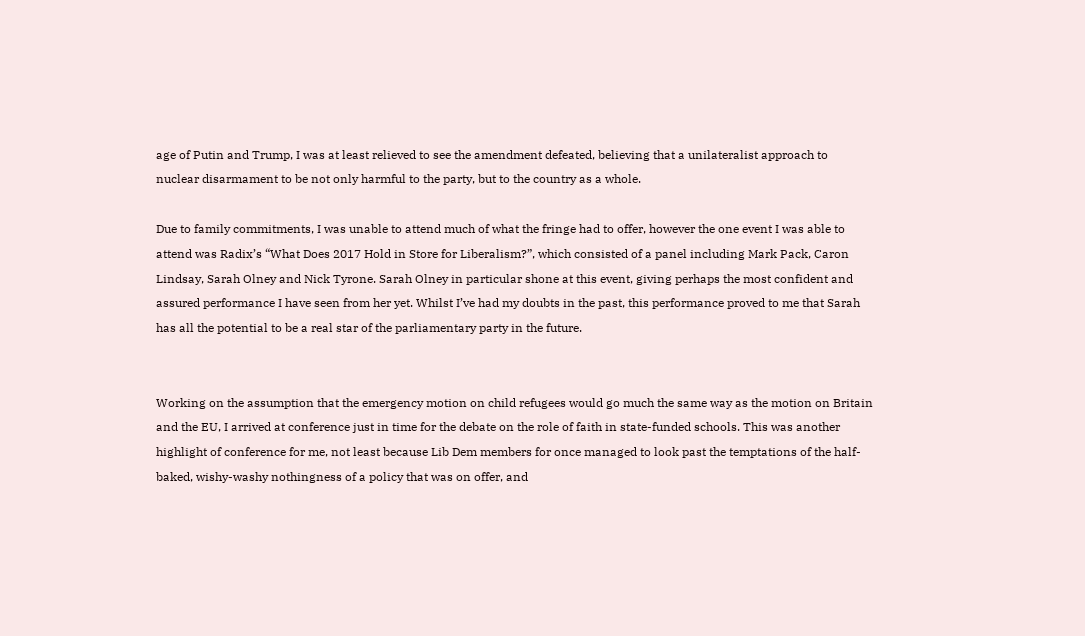age of Putin and Trump, I was at least relieved to see the amendment defeated, believing that a unilateralist approach to nuclear disarmament to be not only harmful to the party, but to the country as a whole.

Due to family commitments, I was unable to attend much of what the fringe had to offer, however the one event I was able to attend was Radix’s “What Does 2017 Hold in Store for Liberalism?”, which consisted of a panel including Mark Pack, Caron Lindsay, Sarah Olney and Nick Tyrone. Sarah Olney in particular shone at this event, giving perhaps the most confident and assured performance I have seen from her yet. Whilst I’ve had my doubts in the past, this performance proved to me that Sarah has all the potential to be a real star of the parliamentary party in the future.


Working on the assumption that the emergency motion on child refugees would go much the same way as the motion on Britain and the EU, I arrived at conference just in time for the debate on the role of faith in state-funded schools. This was another highlight of conference for me, not least because Lib Dem members for once managed to look past the temptations of the half-baked, wishy-washy nothingness of a policy that was on offer, and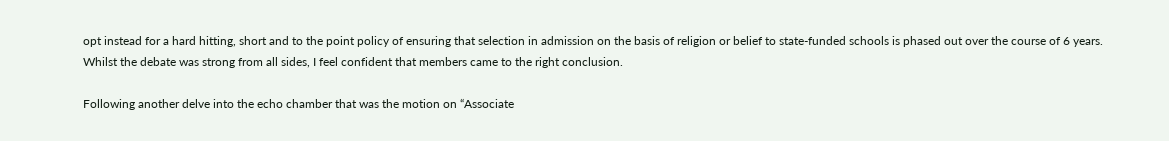opt instead for a hard hitting, short and to the point policy of ensuring that selection in admission on the basis of religion or belief to state-funded schools is phased out over the course of 6 years. Whilst the debate was strong from all sides, I feel confident that members came to the right conclusion.

Following another delve into the echo chamber that was the motion on “Associate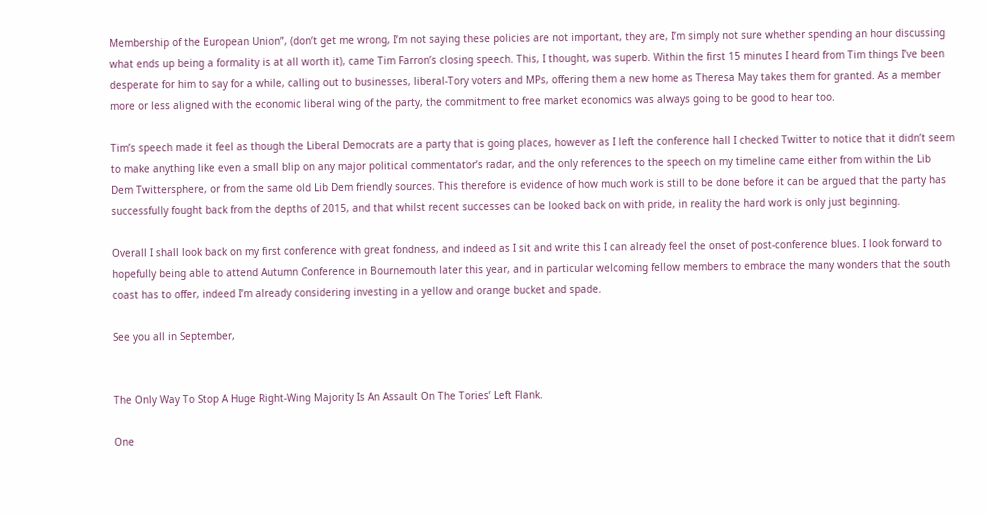Membership of the European Union”, (don’t get me wrong, I’m not saying these policies are not important, they are, I’m simply not sure whether spending an hour discussing what ends up being a formality is at all worth it), came Tim Farron’s closing speech. This, I thought, was superb. Within the first 15 minutes I heard from Tim things I’ve been desperate for him to say for a while, calling out to businesses, liberal-Tory voters and MPs, offering them a new home as Theresa May takes them for granted. As a member more or less aligned with the economic liberal wing of the party, the commitment to free market economics was always going to be good to hear too.

Tim’s speech made it feel as though the Liberal Democrats are a party that is going places, however as I left the conference hall I checked Twitter to notice that it didn’t seem to make anything like even a small blip on any major political commentator’s radar, and the only references to the speech on my timeline came either from within the Lib Dem Twittersphere, or from the same old Lib Dem friendly sources. This therefore is evidence of how much work is still to be done before it can be argued that the party has successfully fought back from the depths of 2015, and that whilst recent successes can be looked back on with pride, in reality the hard work is only just beginning.

Overall I shall look back on my first conference with great fondness, and indeed as I sit and write this I can already feel the onset of post-conference blues. I look forward to hopefully being able to attend Autumn Conference in Bournemouth later this year, and in particular welcoming fellow members to embrace the many wonders that the south coast has to offer, indeed I’m already considering investing in a yellow and orange bucket and spade.

See you all in September,


The Only Way To Stop A Huge Right-Wing Majority Is An Assault On The Tories’ Left Flank.

One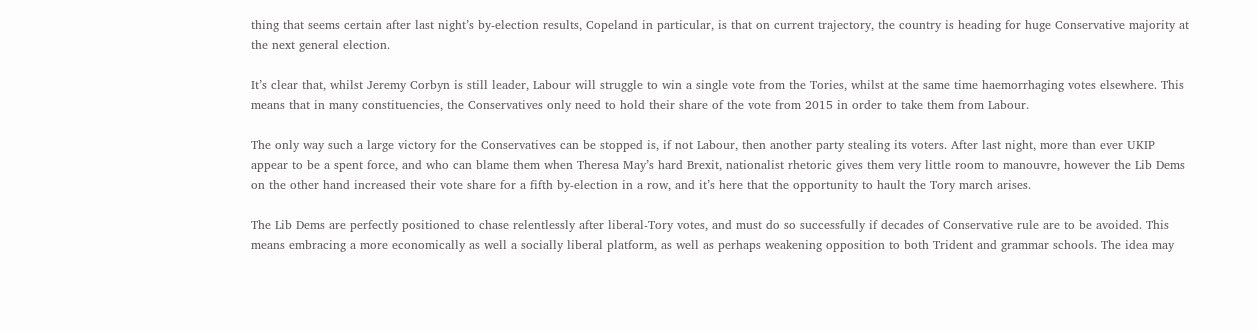thing that seems certain after last night’s by-election results, Copeland in particular, is that on current trajectory, the country is heading for huge Conservative majority at the next general election.

It’s clear that, whilst Jeremy Corbyn is still leader, Labour will struggle to win a single vote from the Tories, whilst at the same time haemorrhaging votes elsewhere. This means that in many constituencies, the Conservatives only need to hold their share of the vote from 2015 in order to take them from Labour.

The only way such a large victory for the Conservatives can be stopped is, if not Labour, then another party stealing its voters. After last night, more than ever UKIP appear to be a spent force, and who can blame them when Theresa May’s hard Brexit, nationalist rhetoric gives them very little room to manouvre, however the Lib Dems on the other hand increased their vote share for a fifth by-election in a row, and it’s here that the opportunity to hault the Tory march arises.

The Lib Dems are perfectly positioned to chase relentlessly after liberal-Tory votes, and must do so successfully if decades of Conservative rule are to be avoided. This means embracing a more economically as well a socially liberal platform, as well as perhaps weakening opposition to both Trident and grammar schools. The idea may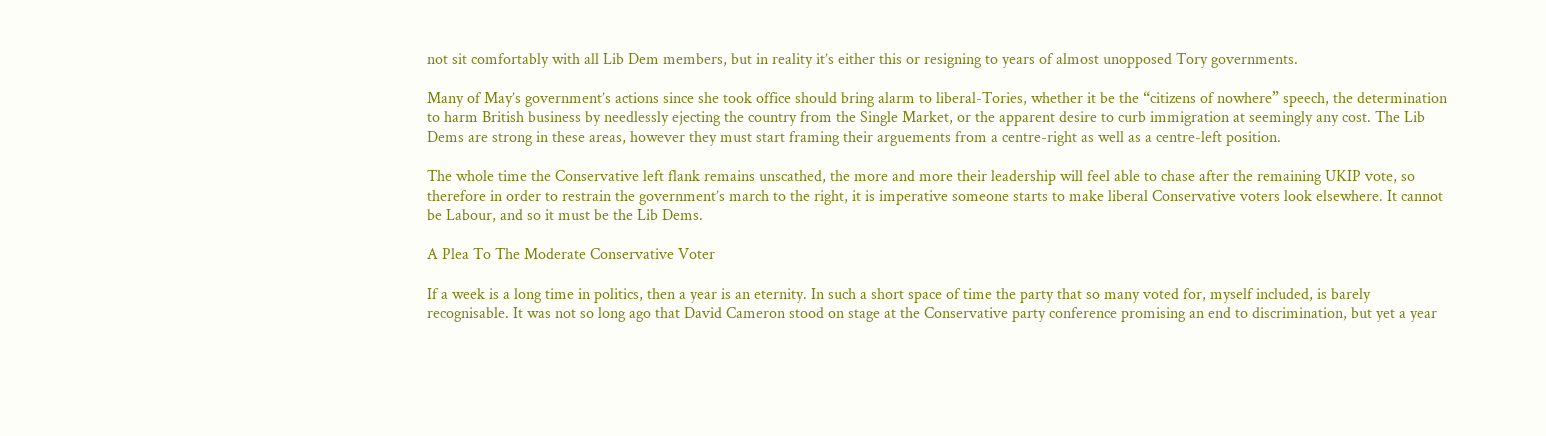not sit comfortably with all Lib Dem members, but in reality it’s either this or resigning to years of almost unopposed Tory governments.

Many of May’s government’s actions since she took office should bring alarm to liberal-Tories, whether it be the “citizens of nowhere” speech, the determination to harm British business by needlessly ejecting the country from the Single Market, or the apparent desire to curb immigration at seemingly any cost. The Lib Dems are strong in these areas, however they must start framing their arguements from a centre-right as well as a centre-left position.

The whole time the Conservative left flank remains unscathed, the more and more their leadership will feel able to chase after the remaining UKIP vote, so therefore in order to restrain the government’s march to the right, it is imperative someone starts to make liberal Conservative voters look elsewhere. It cannot be Labour, and so it must be the Lib Dems.

A Plea To The Moderate Conservative Voter

If a week is a long time in politics, then a year is an eternity. In such a short space of time the party that so many voted for, myself included, is barely recognisable. It was not so long ago that David Cameron stood on stage at the Conservative party conference promising an end to discrimination, but yet a year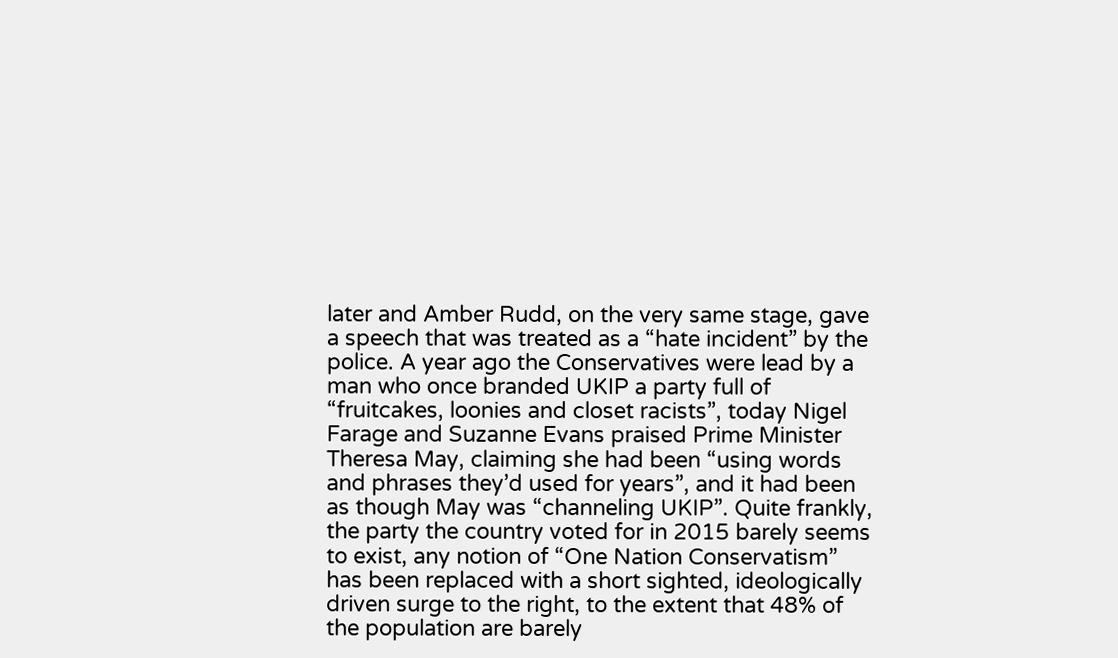later and Amber Rudd, on the very same stage, gave a speech that was treated as a “hate incident” by the police. A year ago the Conservatives were lead by a man who once branded UKIP a party full of “fruitcakes, loonies and closet racists”, today Nigel Farage and Suzanne Evans praised Prime Minister Theresa May, claiming she had been “using words and phrases they’d used for years”, and it had been as though May was “channeling UKIP”. Quite frankly, the party the country voted for in 2015 barely seems to exist, any notion of “One Nation Conservatism” has been replaced with a short sighted, ideologically driven surge to the right, to the extent that 48% of the population are barely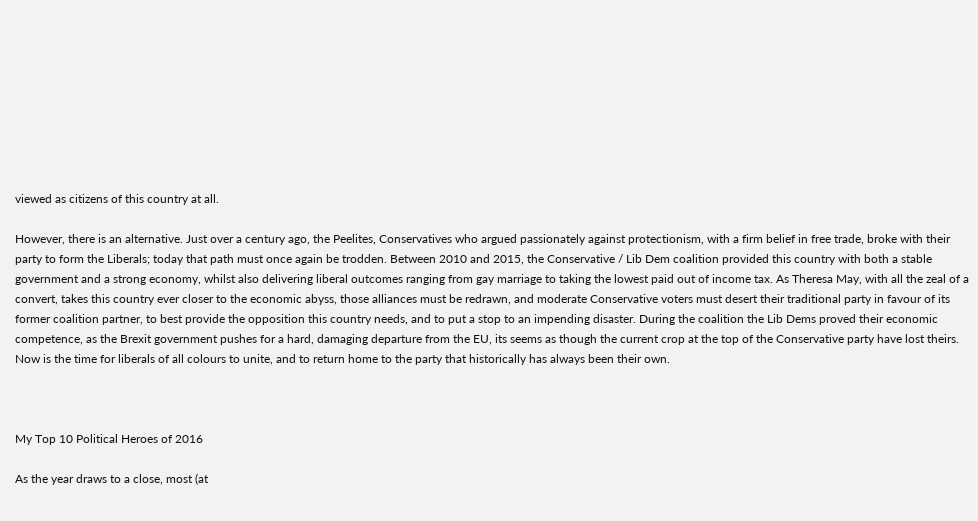viewed as citizens of this country at all.

However, there is an alternative. Just over a century ago, the Peelites, Conservatives who argued passionately against protectionism, with a firm belief in free trade, broke with their party to form the Liberals; today that path must once again be trodden. Between 2010 and 2015, the Conservative / Lib Dem coalition provided this country with both a stable government and a strong economy, whilst also delivering liberal outcomes ranging from gay marriage to taking the lowest paid out of income tax. As Theresa May, with all the zeal of a convert, takes this country ever closer to the economic abyss, those alliances must be redrawn, and moderate Conservative voters must desert their traditional party in favour of its former coalition partner, to best provide the opposition this country needs, and to put a stop to an impending disaster. During the coalition the Lib Dems proved their economic competence, as the Brexit government pushes for a hard, damaging departure from the EU, its seems as though the current crop at the top of the Conservative party have lost theirs. Now is the time for liberals of all colours to unite, and to return home to the party that historically has always been their own.



My Top 10 Political Heroes of 2016

As the year draws to a close, most (at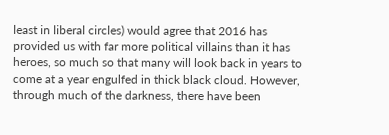least in liberal circles) would agree that 2016 has provided us with far more political villains than it has heroes, so much so that many will look back in years to come at a year engulfed in thick black cloud. However, through much of the darkness, there have been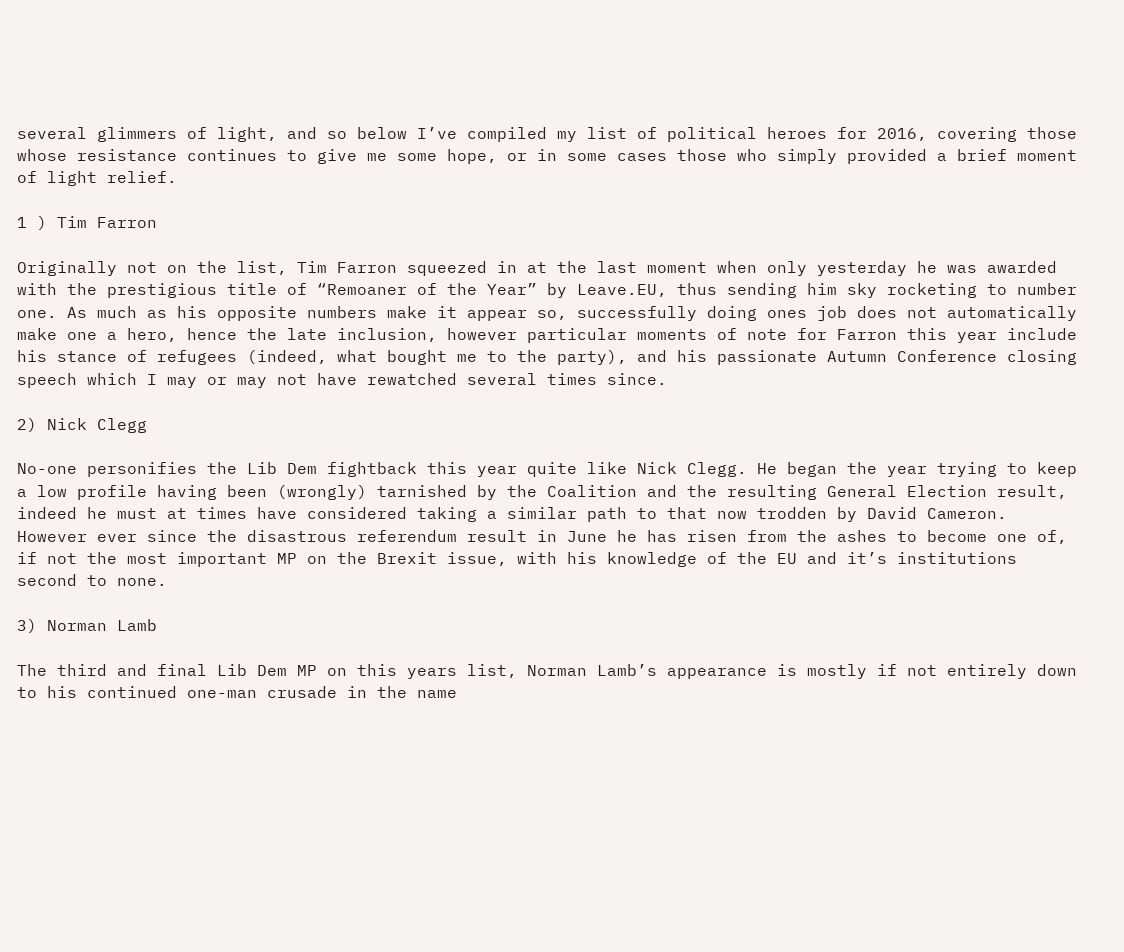several glimmers of light, and so below I’ve compiled my list of political heroes for 2016, covering those whose resistance continues to give me some hope, or in some cases those who simply provided a brief moment of light relief.

1 ) Tim Farron

Originally not on the list, Tim Farron squeezed in at the last moment when only yesterday he was awarded with the prestigious title of “Remoaner of the Year” by Leave.EU, thus sending him sky rocketing to number one. As much as his opposite numbers make it appear so, successfully doing ones job does not automatically make one a hero, hence the late inclusion, however particular moments of note for Farron this year include his stance of refugees (indeed, what bought me to the party), and his passionate Autumn Conference closing speech which I may or may not have rewatched several times since.

2) Nick Clegg

No-one personifies the Lib Dem fightback this year quite like Nick Clegg. He began the year trying to keep a low profile having been (wrongly) tarnished by the Coalition and the resulting General Election result, indeed he must at times have considered taking a similar path to that now trodden by David Cameron. However ever since the disastrous referendum result in June he has risen from the ashes to become one of, if not the most important MP on the Brexit issue, with his knowledge of the EU and it’s institutions second to none.

3) Norman Lamb

The third and final Lib Dem MP on this years list, Norman Lamb’s appearance is mostly if not entirely down to his continued one-man crusade in the name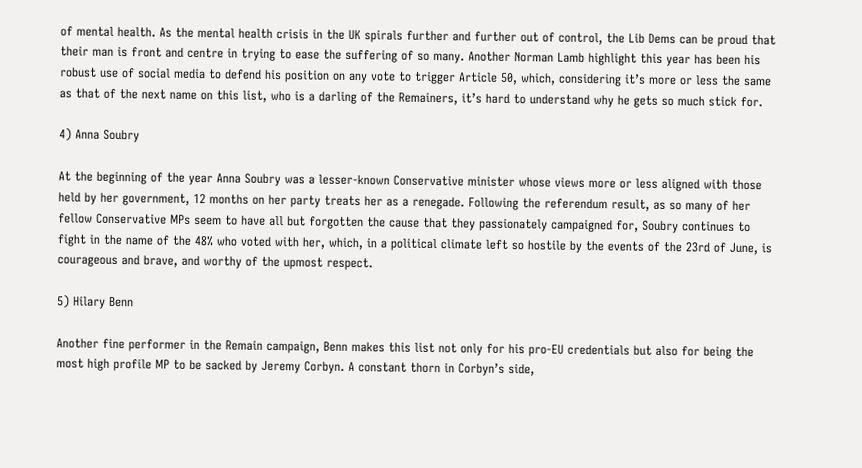of mental health. As the mental health crisis in the UK spirals further and further out of control, the Lib Dems can be proud that their man is front and centre in trying to ease the suffering of so many. Another Norman Lamb highlight this year has been his robust use of social media to defend his position on any vote to trigger Article 50, which, considering it’s more or less the same as that of the next name on this list, who is a darling of the Remainers, it’s hard to understand why he gets so much stick for.

4) Anna Soubry

At the beginning of the year Anna Soubry was a lesser-known Conservative minister whose views more or less aligned with those held by her government, 12 months on her party treats her as a renegade. Following the referendum result, as so many of her fellow Conservative MPs seem to have all but forgotten the cause that they passionately campaigned for, Soubry continues to fight in the name of the 48% who voted with her, which, in a political climate left so hostile by the events of the 23rd of June, is courageous and brave, and worthy of the upmost respect.

5) Hilary Benn

Another fine performer in the Remain campaign, Benn makes this list not only for his pro-EU credentials but also for being the most high profile MP to be sacked by Jeremy Corbyn. A constant thorn in Corbyn’s side,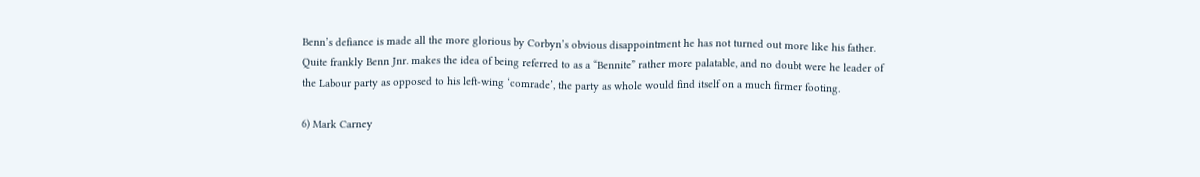Benn’s defiance is made all the more glorious by Corbyn’s obvious disappointment he has not turned out more like his father. Quite frankly Benn Jnr. makes the idea of being referred to as a “Bennite” rather more palatable, and no doubt were he leader of the Labour party as opposed to his left-wing ‘comrade’, the party as whole would find itself on a much firmer footing.

6) Mark Carney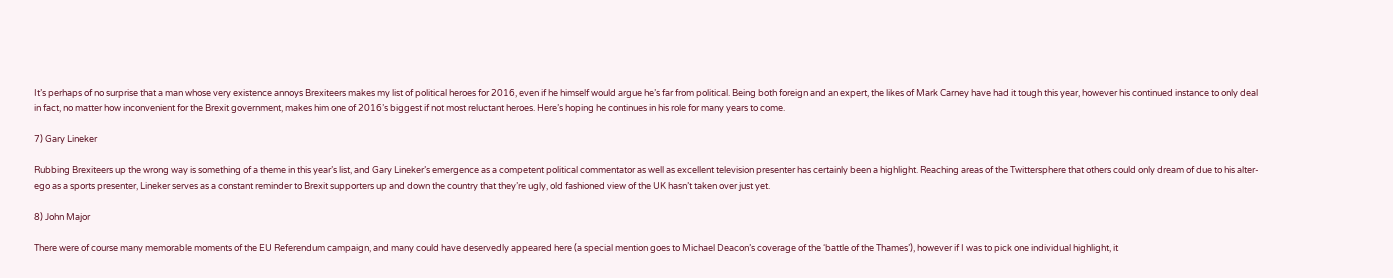It’s perhaps of no surprise that a man whose very existence annoys Brexiteers makes my list of political heroes for 2016, even if he himself would argue he’s far from political. Being both foreign and an expert, the likes of Mark Carney have had it tough this year, however his continued instance to only deal in fact, no matter how inconvenient for the Brexit government, makes him one of 2016’s biggest if not most reluctant heroes. Here’s hoping he continues in his role for many years to come.

7) Gary Lineker

Rubbing Brexiteers up the wrong way is something of a theme in this year’s list, and Gary Lineker’s emergence as a competent political commentator as well as excellent television presenter has certainly been a highlight. Reaching areas of the Twittersphere that others could only dream of due to his alter-ego as a sports presenter, Lineker serves as a constant reminder to Brexit supporters up and down the country that they’re ugly, old fashioned view of the UK hasn’t taken over just yet.

8) John Major

There were of course many memorable moments of the EU Referendum campaign, and many could have deservedly appeared here (a special mention goes to Michael Deacon’s coverage of the ‘battle of the Thames’), however if I was to pick one individual highlight, it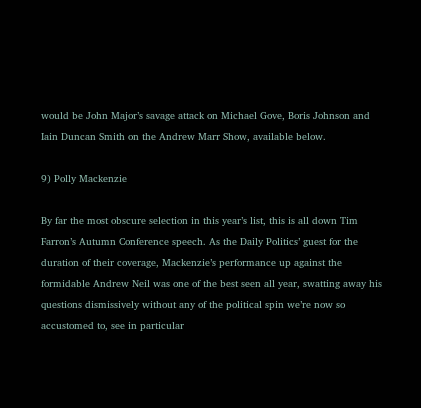would be John Major’s savage attack on Michael Gove, Boris Johnson and Iain Duncan Smith on the Andrew Marr Show, available below.

9) Polly Mackenzie

By far the most obscure selection in this year’s list, this is all down Tim Farron’s Autumn Conference speech. As the Daily Politics’ guest for the duration of their coverage, Mackenzie’s performance up against the formidable Andrew Neil was one of the best seen all year, swatting away his questions dismissively without any of the political spin we’re now so accustomed to, see in particular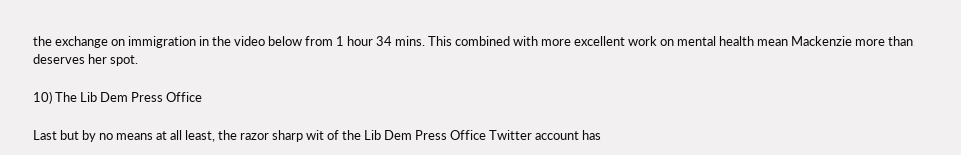the exchange on immigration in the video below from 1 hour 34 mins. This combined with more excellent work on mental health mean Mackenzie more than deserves her spot.

10) The Lib Dem Press Office

Last but by no means at all least, the razor sharp wit of the Lib Dem Press Office Twitter account has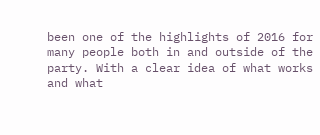been one of the highlights of 2016 for many people both in and outside of the party. With a clear idea of what works and what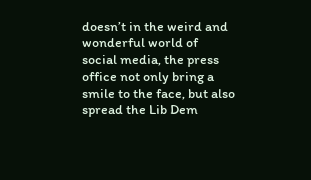doesn’t in the weird and wonderful world of social media, the press office not only bring a smile to the face, but also spread the Lib Dem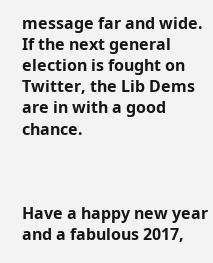message far and wide. If the next general election is fought on Twitter, the Lib Dems are in with a good chance.



Have a happy new year and a fabulous 2017,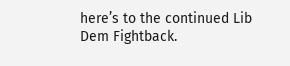here’s to the continued Lib Dem Fightback.